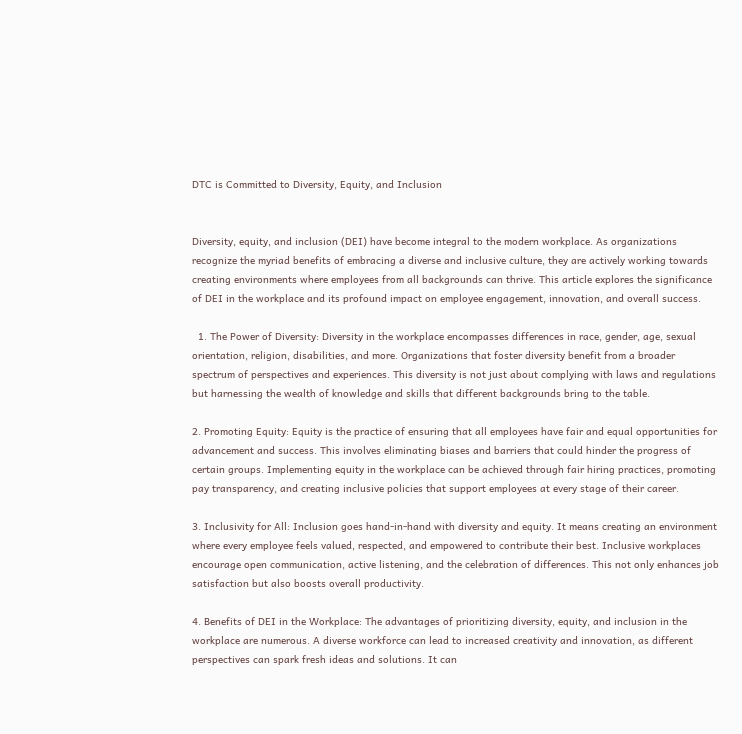DTC is Committed to Diversity, Equity, and Inclusion


Diversity, equity, and inclusion (DEI) have become integral to the modern workplace. As organizations recognize the myriad benefits of embracing a diverse and inclusive culture, they are actively working towards creating environments where employees from all backgrounds can thrive. This article explores the significance of DEI in the workplace and its profound impact on employee engagement, innovation, and overall success.

  1. The Power of Diversity: Diversity in the workplace encompasses differences in race, gender, age, sexual orientation, religion, disabilities, and more. Organizations that foster diversity benefit from a broader spectrum of perspectives and experiences. This diversity is not just about complying with laws and regulations but harnessing the wealth of knowledge and skills that different backgrounds bring to the table.

2. Promoting Equity: Equity is the practice of ensuring that all employees have fair and equal opportunities for advancement and success. This involves eliminating biases and barriers that could hinder the progress of certain groups. Implementing equity in the workplace can be achieved through fair hiring practices, promoting pay transparency, and creating inclusive policies that support employees at every stage of their career.

3. Inclusivity for All: Inclusion goes hand-in-hand with diversity and equity. It means creating an environment where every employee feels valued, respected, and empowered to contribute their best. Inclusive workplaces encourage open communication, active listening, and the celebration of differences. This not only enhances job satisfaction but also boosts overall productivity.

4. Benefits of DEI in the Workplace: The advantages of prioritizing diversity, equity, and inclusion in the workplace are numerous. A diverse workforce can lead to increased creativity and innovation, as different perspectives can spark fresh ideas and solutions. It can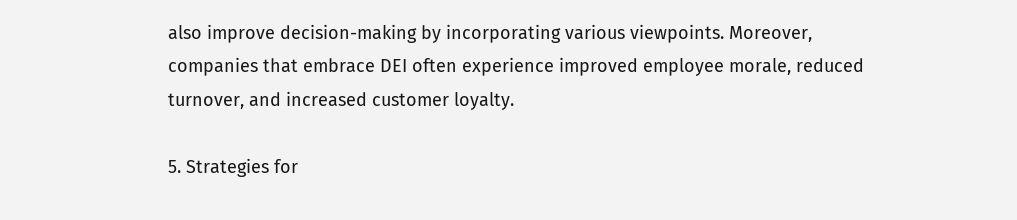also improve decision-making by incorporating various viewpoints. Moreover, companies that embrace DEI often experience improved employee morale, reduced turnover, and increased customer loyalty.

5. Strategies for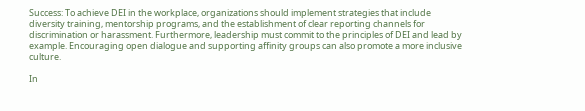Success: To achieve DEI in the workplace, organizations should implement strategies that include diversity training, mentorship programs, and the establishment of clear reporting channels for discrimination or harassment. Furthermore, leadership must commit to the principles of DEI and lead by example. Encouraging open dialogue and supporting affinity groups can also promote a more inclusive culture.

In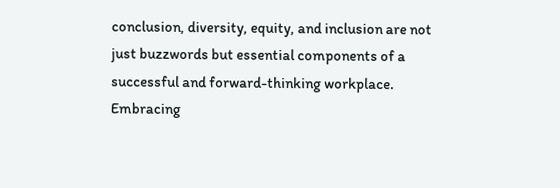conclusion, diversity, equity, and inclusion are not just buzzwords but essential components of a successful and forward-thinking workplace. Embracing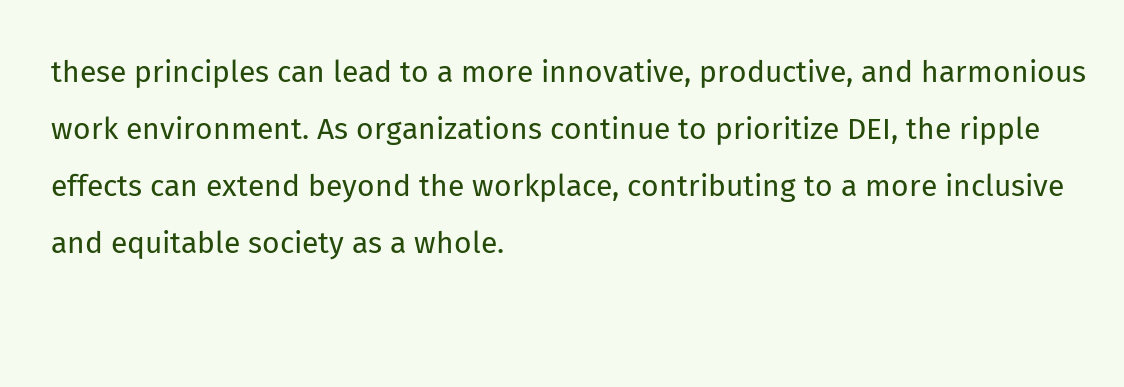these principles can lead to a more innovative, productive, and harmonious work environment. As organizations continue to prioritize DEI, the ripple effects can extend beyond the workplace, contributing to a more inclusive and equitable society as a whole.